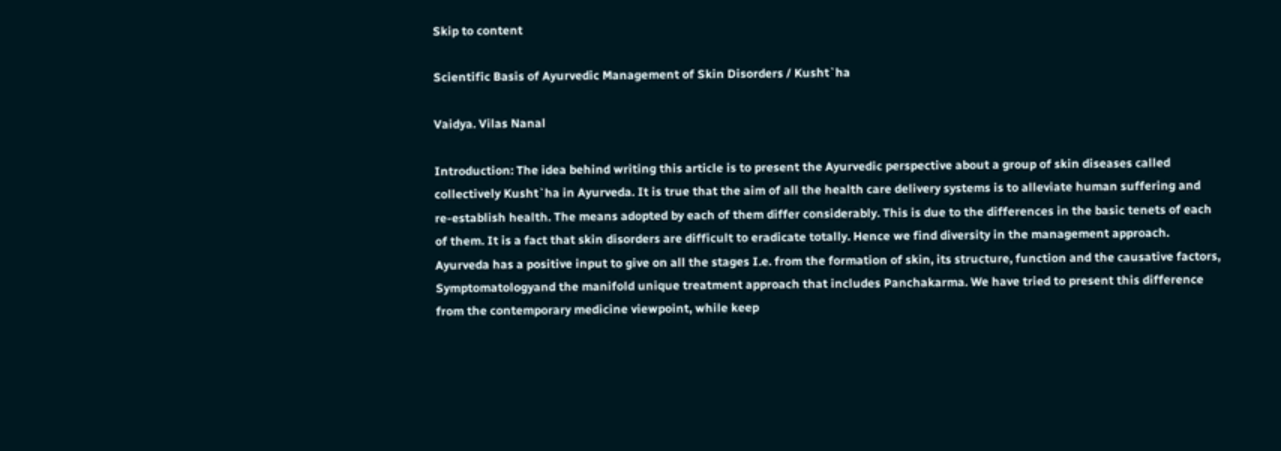Skip to content

Scientific Basis of Ayurvedic Management of Skin Disorders / Kusht`ha

Vaidya. Vilas Nanal

Introduction: The idea behind writing this article is to present the Ayurvedic perspective about a group of skin diseases called collectively Kusht`ha in Ayurveda. It is true that the aim of all the health care delivery systems is to alleviate human suffering and re-establish health. The means adopted by each of them differ considerably. This is due to the differences in the basic tenets of each of them. It is a fact that skin disorders are difficult to eradicate totally. Hence we find diversity in the management approach. Ayurveda has a positive input to give on all the stages I.e. from the formation of skin, its structure, function and the causative factors, Symptomatologyand the manifold unique treatment approach that includes Panchakarma. We have tried to present this difference from the contemporary medicine viewpoint, while keep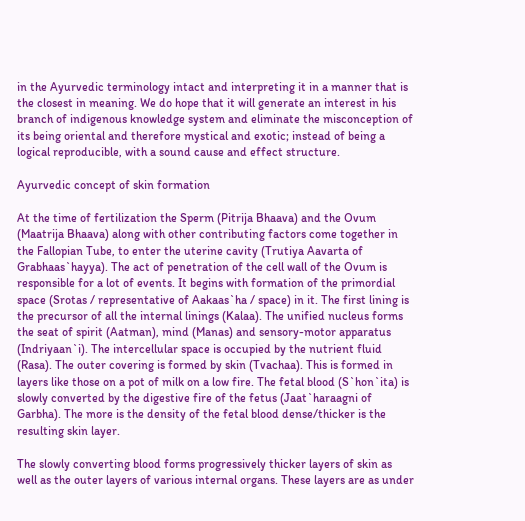in the Ayurvedic terminology intact and interpreting it in a manner that is the closest in meaning. We do hope that it will generate an interest in his branch of indigenous knowledge system and eliminate the misconception of its being oriental and therefore mystical and exotic; instead of being a logical reproducible, with a sound cause and effect structure.

Ayurvedic concept of skin formation

At the time of fertilization the Sperm (Pitrija Bhaava) and the Ovum (Maatrija Bhaava) along with other contributing factors come together in the Fallopian Tube, to enter the uterine cavity (Trutiya Aavarta of Grabhaas`hayya). The act of penetration of the cell wall of the Ovum is responsible for a lot of events. It begins with formation of the primordial space (Srotas / representative of Aakaas`ha / space) in it. The first lining is the precursor of all the internal linings (Kalaa). The unified nucleus forms the seat of spirit (Aatman), mind (Manas) and sensory-motor apparatus (Indriyaan`i). The intercellular space is occupied by the nutrient fluid (Rasa). The outer covering is formed by skin (Tvachaa). This is formed in layers like those on a pot of milk on a low fire. The fetal blood (S`hon`ita) is slowly converted by the digestive fire of the fetus (Jaat`haraagni of Garbha). The more is the density of the fetal blood dense/thicker is the resulting skin layer.

The slowly converting blood forms progressively thicker layers of skin as well as the outer layers of various internal organs. These layers are as under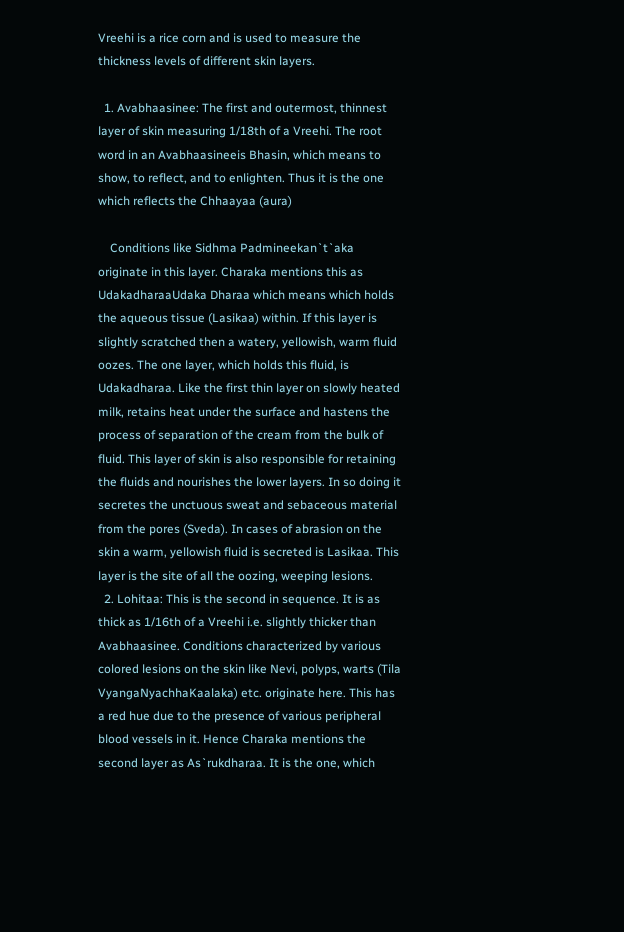Vreehi is a rice corn and is used to measure the thickness levels of different skin layers.

  1. Avabhaasinee: The first and outermost, thinnest layer of skin measuring 1/18th of a Vreehi. The root word in an Avabhaasineeis Bhasin, which means to show, to reflect, and to enlighten. Thus it is the one which reflects the Chhaayaa (aura)

    Conditions like Sidhma Padmineekan`t`aka originate in this layer. Charaka mentions this as UdakadharaaUdaka Dharaa which means which holds the aqueous tissue (Lasikaa) within. If this layer is slightly scratched then a watery, yellowish, warm fluid oozes. The one layer, which holds this fluid, is Udakadharaa. Like the first thin layer on slowly heated milk, retains heat under the surface and hastens the process of separation of the cream from the bulk of fluid. This layer of skin is also responsible for retaining the fluids and nourishes the lower layers. In so doing it secretes the unctuous sweat and sebaceous material from the pores (Sveda). In cases of abrasion on the skin a warm, yellowish fluid is secreted is Lasikaa. This layer is the site of all the oozing, weeping lesions.
  2. Lohitaa: This is the second in sequence. It is as thick as 1/16th of a Vreehi i.e. slightly thicker than Avabhaasinee. Conditions characterized by various colored lesions on the skin like Nevi, polyps, warts (Tila VyangaNyachhaKaalaka) etc. originate here. This has a red hue due to the presence of various peripheral blood vessels in it. Hence Charaka mentions the second layer as As`rukdharaa. It is the one, which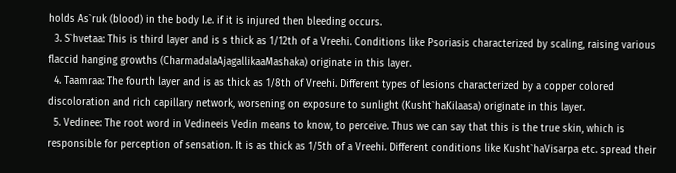holds As`ruk (blood) in the body I.e. if it is injured then bleeding occurs.
  3. S`hvetaa: This is third layer and is s thick as 1/12th of a Vreehi. Conditions like Psoriasis characterized by scaling, raising various flaccid hanging growths (CharmadalaAjagallikaaMashaka) originate in this layer.
  4. Taamraa: The fourth layer and is as thick as 1/8th of Vreehi. Different types of lesions characterized by a copper colored discoloration and rich capillary network, worsening on exposure to sunlight (Kusht`haKilaasa) originate in this layer.
  5. Vedinee: The root word in Vedineeis Vedin means to know, to perceive. Thus we can say that this is the true skin, which is responsible for perception of sensation. It is as thick as 1/5th of a Vreehi. Different conditions like Kusht`haVisarpa etc. spread their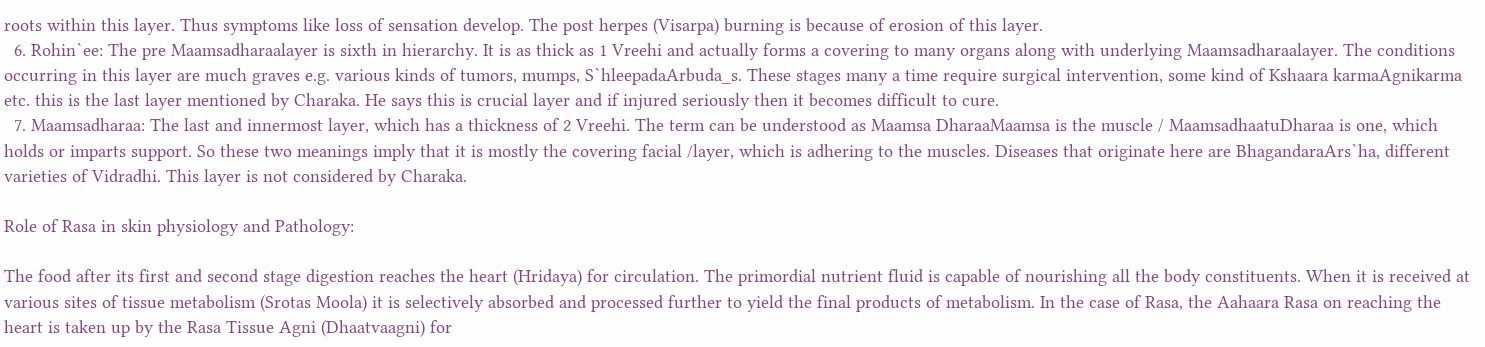roots within this layer. Thus symptoms like loss of sensation develop. The post herpes (Visarpa) burning is because of erosion of this layer.
  6. Rohin`ee: The pre Maamsadharaalayer is sixth in hierarchy. It is as thick as 1 Vreehi and actually forms a covering to many organs along with underlying Maamsadharaalayer. The conditions occurring in this layer are much graves e.g. various kinds of tumors, mumps, S`hleepadaArbuda_s. These stages many a time require surgical intervention, some kind of Kshaara karmaAgnikarma etc. this is the last layer mentioned by Charaka. He says this is crucial layer and if injured seriously then it becomes difficult to cure.
  7. Maamsadharaa: The last and innermost layer, which has a thickness of 2 Vreehi. The term can be understood as Maamsa DharaaMaamsa is the muscle / MaamsadhaatuDharaa is one, which holds or imparts support. So these two meanings imply that it is mostly the covering facial /layer, which is adhering to the muscles. Diseases that originate here are BhagandaraArs`ha, different varieties of Vidradhi. This layer is not considered by Charaka.

Role of Rasa in skin physiology and Pathology:

The food after its first and second stage digestion reaches the heart (Hridaya) for circulation. The primordial nutrient fluid is capable of nourishing all the body constituents. When it is received at various sites of tissue metabolism (Srotas Moola) it is selectively absorbed and processed further to yield the final products of metabolism. In the case of Rasa, the Aahaara Rasa on reaching the heart is taken up by the Rasa Tissue Agni (Dhaatvaagni) for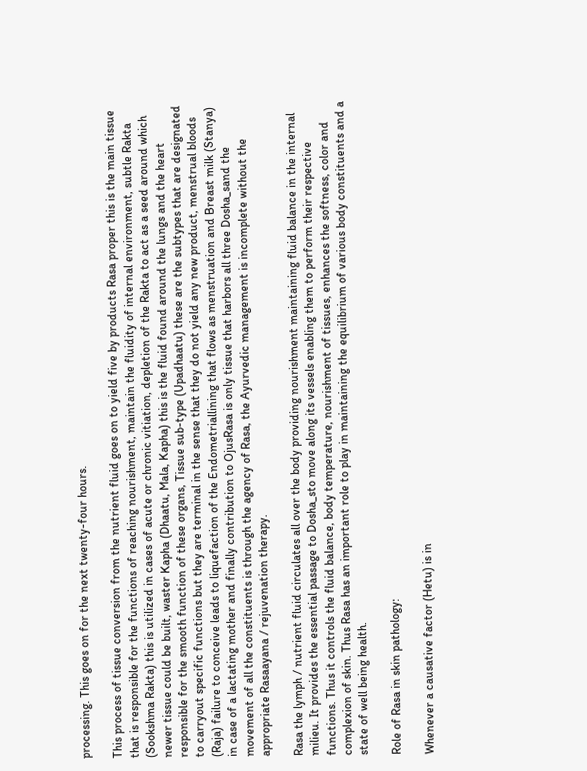processing. This goes on for the next twenty-four hours.

This process of tissue conversion from the nutrient fluid goes on to yield five by products Rasa proper this is the main tissue that is responsible for the functions of reaching nourishment, maintain the fluidity of internal environment, subtle Rakta (Sookshma Rakta) this is utilized in cases of acute or chronic vitiation, depletion of the Rakta to act as a seed around which newer tissue could be built, waster Kapha (Dhaatu, Mala, Kapha) this is the fluid found around the lungs and the heart responsible for the smooth function of these organs, Tissue sub-type (Upadhaatu) these are the subtypes that are designated to carryout specific functions but they are terminal in the sense that they do not yield any new product, menstrual bloods (Raja) failure to conceive leads to liquefaction of the Endometriallining that flows as menstruation and Breast milk (Stanya) in case of a lactating mother and finally contribution to OjusRasa is only tissue that harbors all three Dosha_sand the movement of all the constituents is through the agency of Rasa, the Ayurvedic management is incomplete without the appropriate Rasaayana / rejuvenation therapy.

Rasa the lymph / nutrient fluid circulates all over the body providing nourishment maintaining fluid balance in the internal milieu. It provides the essential passage to Dosha_sto move along its vessels enabling them to perform their respective functions. Thus it controls the fluid balance, body temperature, nourishment of tissues, enhances the softness, color and complexion of skin. Thus Rasa has an important role to play in maintaining the equilibrium of various body constituents and a state of well being health.

Role of Rasa in skin pathology:

Whenever a causative factor (Hetu) is in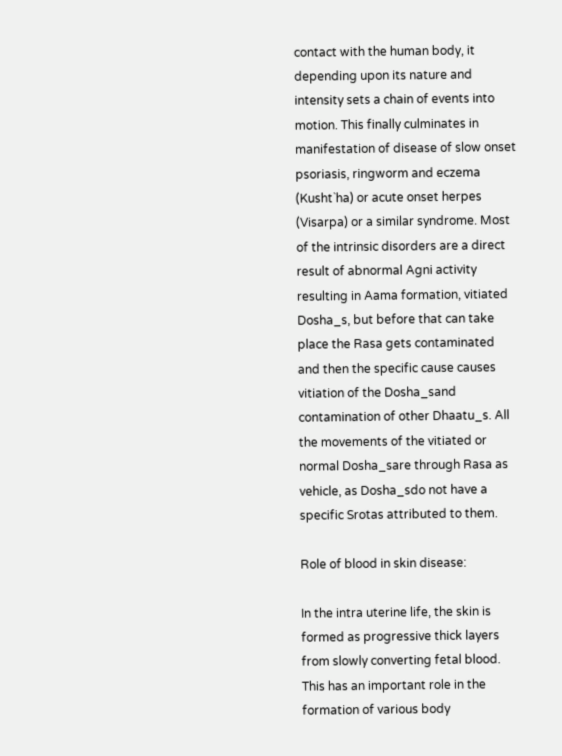contact with the human body, it depending upon its nature and intensity sets a chain of events into motion. This finally culminates in manifestation of disease of slow onset psoriasis, ringworm and eczema (Kusht`ha) or acute onset herpes (Visarpa) or a similar syndrome. Most of the intrinsic disorders are a direct result of abnormal Agni activity resulting in Aama formation, vitiated Dosha_s, but before that can take place the Rasa gets contaminated and then the specific cause causes vitiation of the Dosha_sand contamination of other Dhaatu_s. All the movements of the vitiated or normal Dosha_sare through Rasa as vehicle, as Dosha_sdo not have a specific Srotas attributed to them.

Role of blood in skin disease:

In the intra uterine life, the skin is formed as progressive thick layers from slowly converting fetal blood. This has an important role in the formation of various body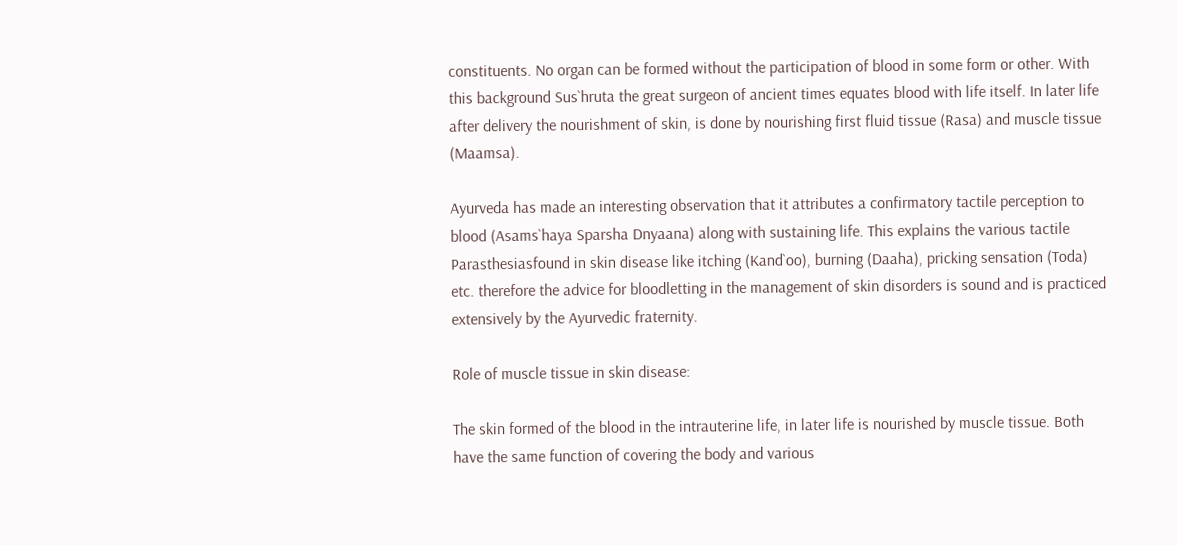constituents. No organ can be formed without the participation of blood in some form or other. With this background Sus`hruta the great surgeon of ancient times equates blood with life itself. In later life after delivery the nourishment of skin, is done by nourishing first fluid tissue (Rasa) and muscle tissue (Maamsa).

Ayurveda has made an interesting observation that it attributes a confirmatory tactile perception to blood (Asams`haya Sparsha Dnyaana) along with sustaining life. This explains the various tactile Parasthesiasfound in skin disease like itching (Kand`oo), burning (Daaha), pricking sensation (Toda) etc. therefore the advice for bloodletting in the management of skin disorders is sound and is practiced extensively by the Ayurvedic fraternity.

Role of muscle tissue in skin disease:

The skin formed of the blood in the intrauterine life, in later life is nourished by muscle tissue. Both have the same function of covering the body and various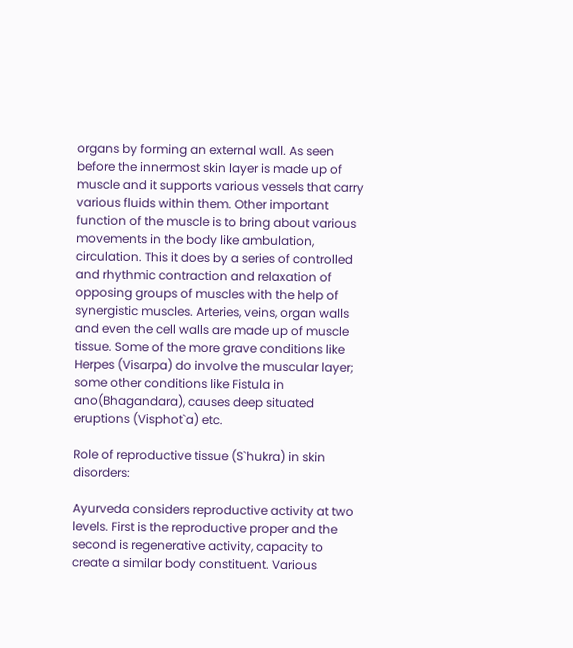organs by forming an external wall. As seen before the innermost skin layer is made up of muscle and it supports various vessels that carry various fluids within them. Other important function of the muscle is to bring about various movements in the body like ambulation, circulation. This it does by a series of controlled and rhythmic contraction and relaxation of opposing groups of muscles with the help of synergistic muscles. Arteries, veins, organ walls and even the cell walls are made up of muscle tissue. Some of the more grave conditions like Herpes (Visarpa) do involve the muscular layer; some other conditions like Fistula in ano(Bhagandara), causes deep situated eruptions (Visphot`a) etc.

Role of reproductive tissue (S`hukra) in skin disorders:

Ayurveda considers reproductive activity at two levels. First is the reproductive proper and the second is regenerative activity, capacity to create a similar body constituent. Various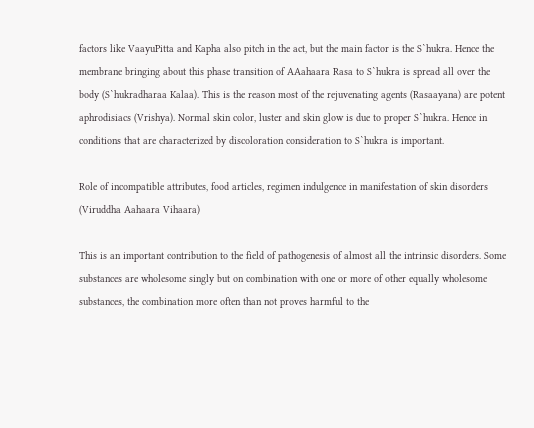factors like VaayuPitta and Kapha also pitch in the act, but the main factor is the S`hukra. Hence the membrane bringing about this phase transition of AAahaara Rasa to S`hukra is spread all over the body (S`hukradharaa Kalaa). This is the reason most of the rejuvenating agents (Rasaayana) are potent aphrodisiacs (Vrishya). Normal skin color, luster and skin glow is due to proper S`hukra. Hence in conditions that are characterized by discoloration consideration to S`hukra is important.

Role of incompatible attributes, food articles, regimen indulgence in manifestation of skin disorders (Viruddha Aahaara Vihaara)

This is an important contribution to the field of pathogenesis of almost all the intrinsic disorders. Some substances are wholesome singly but on combination with one or more of other equally wholesome substances, the combination more often than not proves harmful to the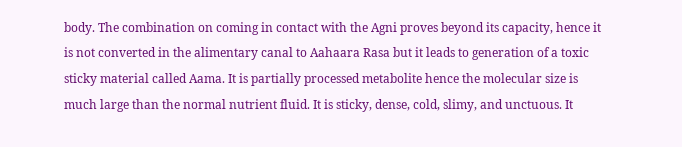body. The combination on coming in contact with the Agni proves beyond its capacity, hence it is not converted in the alimentary canal to Aahaara Rasa but it leads to generation of a toxic sticky material called Aama. It is partially processed metabolite hence the molecular size is much large than the normal nutrient fluid. It is sticky, dense, cold, slimy, and unctuous. It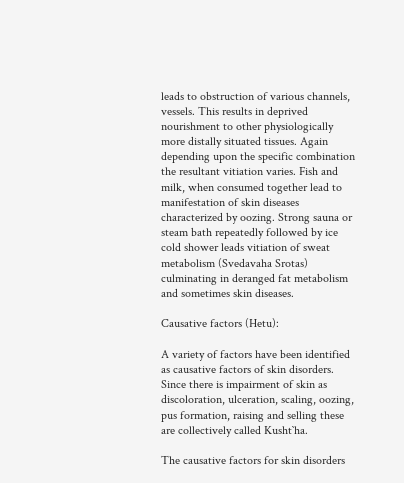leads to obstruction of various channels, vessels. This results in deprived nourishment to other physiologically more distally situated tissues. Again depending upon the specific combination the resultant vitiation varies. Fish and milk, when consumed together lead to manifestation of skin diseases characterized by oozing. Strong sauna or steam bath repeatedly followed by ice cold shower leads vitiation of sweat metabolism (Svedavaha Srotas) culminating in deranged fat metabolism and sometimes skin diseases.

Causative factors (Hetu):

A variety of factors have been identified as causative factors of skin disorders. Since there is impairment of skin as discoloration, ulceration, scaling, oozing, pus formation, raising and selling these are collectively called Kusht`ha.

The causative factors for skin disorders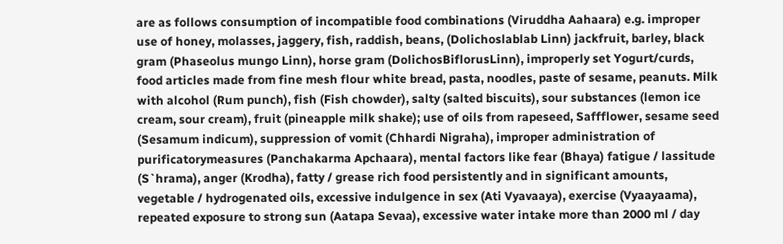are as follows consumption of incompatible food combinations (Viruddha Aahaara) e.g. improper use of honey, molasses, jaggery, fish, raddish, beans, (Dolichoslablab Linn) jackfruit, barley, black gram (Phaseolus mungo Linn), horse gram (DolichosBiflorusLinn), improperly set Yogurt/curds, food articles made from fine mesh flour white bread, pasta, noodles, paste of sesame, peanuts. Milk with alcohol (Rum punch), fish (Fish chowder), salty (salted biscuits), sour substances (lemon ice cream, sour cream), fruit (pineapple milk shake); use of oils from rapeseed, Saffflower, sesame seed (Sesamum indicum), suppression of vomit (Chhardi Nigraha), improper administration of purificatorymeasures (Panchakarma Apchaara), mental factors like fear (Bhaya) fatigue / lassitude (S`hrama), anger (Krodha), fatty / grease rich food persistently and in significant amounts, vegetable / hydrogenated oils, excessive indulgence in sex (Ati Vyavaaya), exercise (Vyaayaama), repeated exposure to strong sun (Aatapa Sevaa), excessive water intake more than 2000 ml / day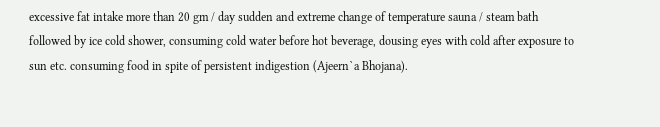excessive fat intake more than 20 gm / day sudden and extreme change of temperature sauna / steam bath followed by ice cold shower, consuming cold water before hot beverage, dousing eyes with cold after exposure to sun etc. consuming food in spite of persistent indigestion (Ajeern`a Bhojana).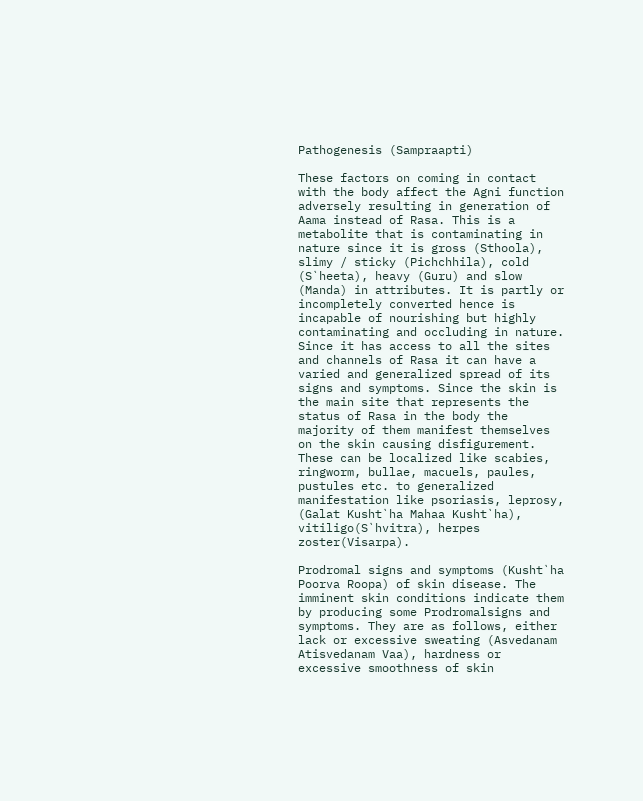Pathogenesis (Sampraapti)

These factors on coming in contact with the body affect the Agni function adversely resulting in generation of Aama instead of Rasa. This is a metabolite that is contaminating in nature since it is gross (Sthoola), slimy / sticky (Pichchhila), cold (S`heeta), heavy (Guru) and slow (Manda) in attributes. It is partly or incompletely converted hence is incapable of nourishing but highly contaminating and occluding in nature. Since it has access to all the sites and channels of Rasa it can have a varied and generalized spread of its signs and symptoms. Since the skin is the main site that represents the status of Rasa in the body the majority of them manifest themselves on the skin causing disfigurement. These can be localized like scabies, ringworm, bullae, macuels, paules, pustules etc. to generalized manifestation like psoriasis, leprosy, (Galat Kusht`ha Mahaa Kusht`ha), vitiligo(S`hvitra), herpes zoster(Visarpa).

Prodromal signs and symptoms (Kusht`ha Poorva Roopa) of skin disease. The imminent skin conditions indicate them by producing some Prodromalsigns and symptoms. They are as follows, either lack or excessive sweating (Asvedanam Atisvedanam Vaa), hardness or excessive smoothness of skin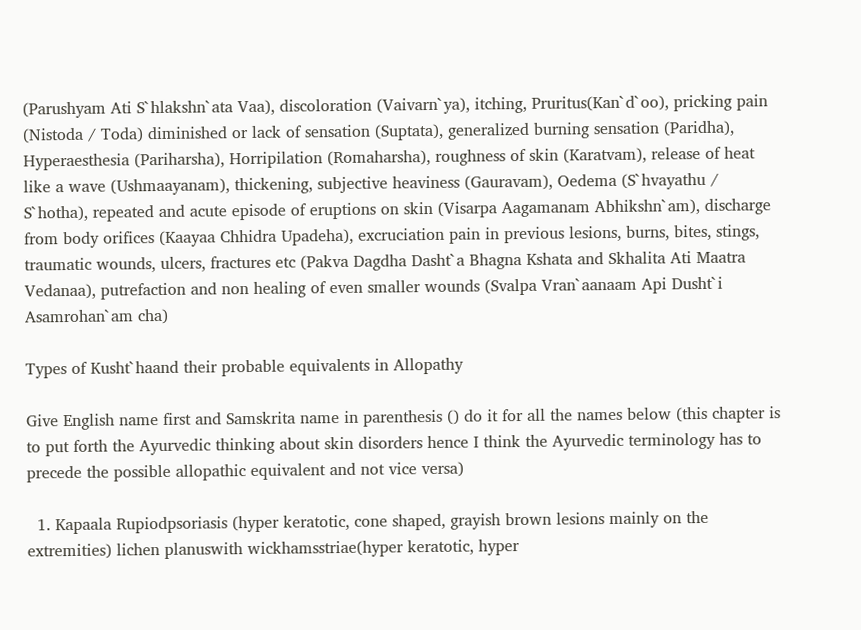(Parushyam Ati S`hlakshn`ata Vaa), discoloration (Vaivarn`ya), itching, Pruritus(Kan`d`oo), pricking pain (Nistoda / Toda) diminished or lack of sensation (Suptata), generalized burning sensation (Paridha), Hyperaesthesia (Pariharsha), Horripilation (Romaharsha), roughness of skin (Karatvam), release of heat like a wave (Ushmaayanam), thickening, subjective heaviness (Gauravam), Oedema (S`hvayathu / S`hotha), repeated and acute episode of eruptions on skin (Visarpa Aagamanam Abhikshn`am), discharge from body orifices (Kaayaa Chhidra Upadeha), excruciation pain in previous lesions, burns, bites, stings, traumatic wounds, ulcers, fractures etc (Pakva Dagdha Dasht`a Bhagna Kshata and Skhalita Ati Maatra Vedanaa), putrefaction and non healing of even smaller wounds (Svalpa Vran`aanaam Api Dusht`i Asamrohan`am cha)

Types of Kusht`haand their probable equivalents in Allopathy

Give English name first and Samskrita name in parenthesis () do it for all the names below (this chapter is to put forth the Ayurvedic thinking about skin disorders hence I think the Ayurvedic terminology has to precede the possible allopathic equivalent and not vice versa)

  1. Kapaala Rupiodpsoriasis (hyper keratotic, cone shaped, grayish brown lesions mainly on the extremities) lichen planuswith wickhamsstriae(hyper keratotic, hyper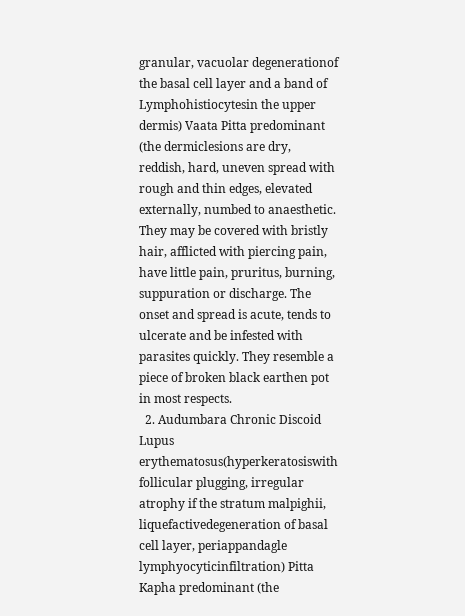granular, vacuolar degenerationof the basal cell layer and a band of Lymphohistiocytesin the upper dermis) Vaata Pitta predominant (the dermiclesions are dry, reddish, hard, uneven spread with rough and thin edges, elevated externally, numbed to anaesthetic. They may be covered with bristly hair, afflicted with piercing pain, have little pain, pruritus, burning, suppuration or discharge. The onset and spread is acute, tends to ulcerate and be infested with parasites quickly. They resemble a piece of broken black earthen pot in most respects.
  2. Audumbara Chronic Discoid Lupus erythematosus(hyperkeratosiswith follicular plugging, irregular atrophy if the stratum malpighii, liquefactivedegeneration of basal cell layer, periappandagle lymphyocyticinfiltration) Pitta Kapha predominant (the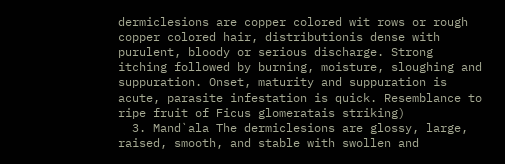dermiclesions are copper colored wit rows or rough copper colored hair, distributionis dense with purulent, bloody or serious discharge. Strong itching followed by burning, moisture, sloughing and suppuration. Onset, maturity and suppuration is acute, parasite infestation is quick. Resemblance to ripe fruit of Ficus glomeratais striking)
  3. Mand`ala The dermiclesions are glossy, large, raised, smooth, and stable with swollen and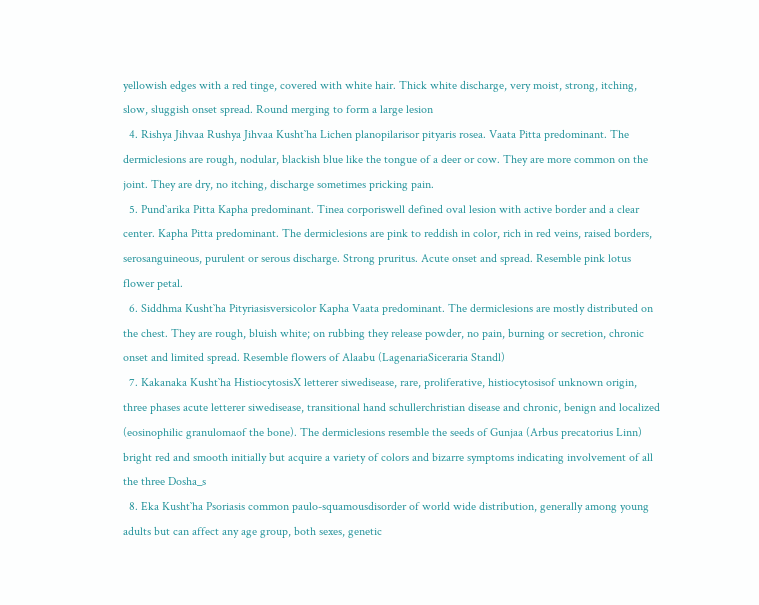yellowish edges with a red tinge, covered with white hair. Thick white discharge, very moist, strong, itching, slow, sluggish onset spread. Round merging to form a large lesion
  4. Rishya Jihvaa Rushya Jihvaa Kusht`ha Lichen planopilarisor pityaris rosea. Vaata Pitta predominant. The dermiclesions are rough, nodular, blackish blue like the tongue of a deer or cow. They are more common on the joint. They are dry, no itching, discharge sometimes pricking pain.
  5. Pund`arika Pitta Kapha predominant. Tinea corporiswell defined oval lesion with active border and a clear center. Kapha Pitta predominant. The dermiclesions are pink to reddish in color, rich in red veins, raised borders, serosanguineous, purulent or serous discharge. Strong pruritus. Acute onset and spread. Resemble pink lotus flower petal.
  6. Siddhma Kusht`ha Pityriasisversicolor Kapha Vaata predominant. The dermiclesions are mostly distributed on the chest. They are rough, bluish white; on rubbing they release powder, no pain, burning or secretion, chronic onset and limited spread. Resemble flowers of Alaabu (LagenariaSiceraria Standl)
  7. Kakanaka Kusht`ha HistiocytosisX letterer siwedisease, rare, proliferative, histiocytosisof unknown origin, three phases acute letterer siwedisease, transitional hand schullerchristian disease and chronic, benign and localized (eosinophilic granulomaof the bone). The dermiclesions resemble the seeds of Gunjaa (Arbus precatorius Linn) bright red and smooth initially but acquire a variety of colors and bizarre symptoms indicating involvement of all the three Dosha_s
  8. Eka Kusht`ha Psoriasis common paulo-squamousdisorder of world wide distribution, generally among young adults but can affect any age group, both sexes, genetic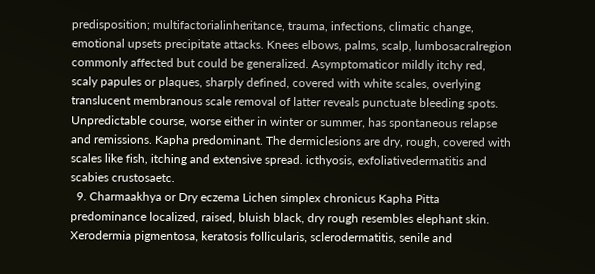predisposition; multifactorialinheritance, trauma, infections, climatic change, emotional upsets precipitate attacks. Knees elbows, palms, scalp, lumbosacralregion commonly affected but could be generalized. Asymptomaticor mildly itchy red, scaly papules or plaques, sharply defined, covered with white scales, overlying translucent membranous scale removal of latter reveals punctuate bleeding spots. Unpredictable course, worse either in winter or summer, has spontaneous relapse and remissions. Kapha predominant. The dermiclesions are dry, rough, covered with scales like fish, itching and extensive spread. icthyosis, exfoliativedermatitis and scabies crustosaetc.
  9. Charmaakhya or Dry eczema Lichen simplex chronicus Kapha Pitta predominance localized, raised, bluish black, dry rough resembles elephant skin. Xerodermia pigmentosa, keratosis follicularis, sclerodermatitis, senile and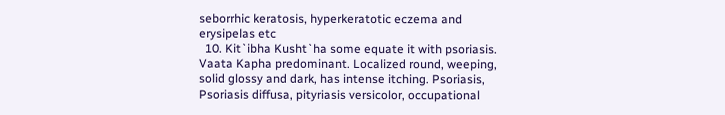seborrhic keratosis, hyperkeratotic eczema and erysipelas etc
  10. Kit`ibha Kusht`ha some equate it with psoriasis. Vaata Kapha predominant. Localized round, weeping, solid glossy and dark, has intense itching. Psoriasis, Psoriasis diffusa, pityriasis versicolor, occupational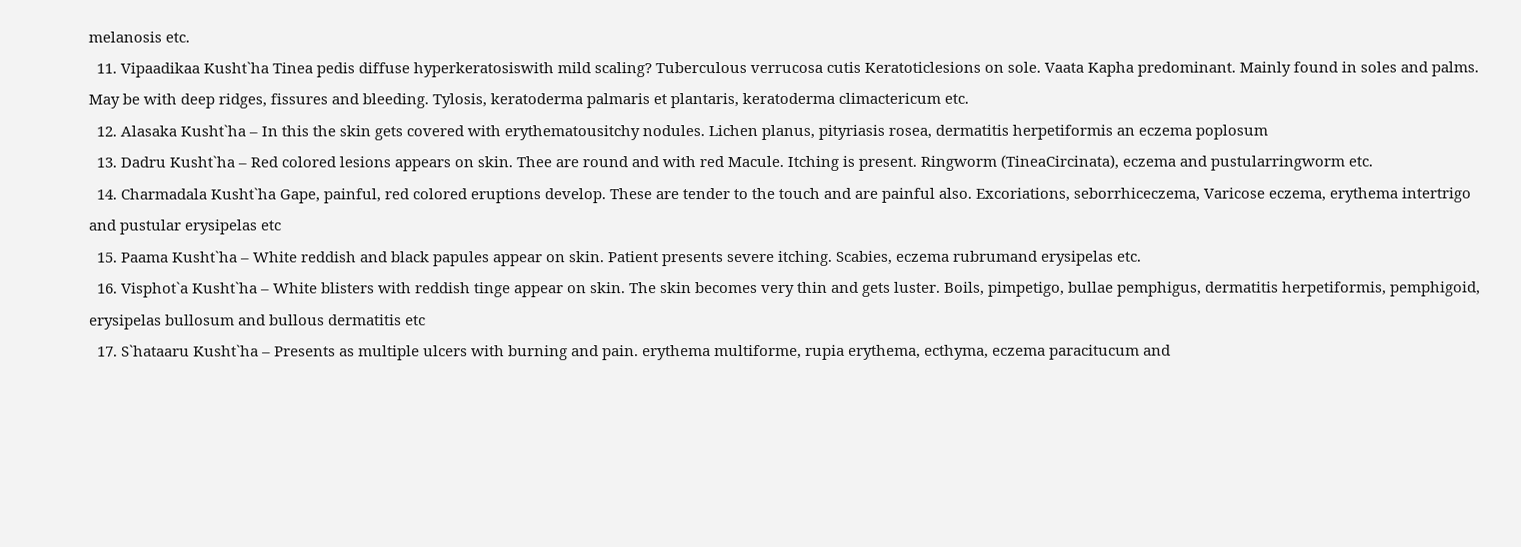melanosis etc.
  11. Vipaadikaa Kusht`ha Tinea pedis diffuse hyperkeratosiswith mild scaling? Tuberculous verrucosa cutis Keratoticlesions on sole. Vaata Kapha predominant. Mainly found in soles and palms. May be with deep ridges, fissures and bleeding. Tylosis, keratoderma palmaris et plantaris, keratoderma climactericum etc.
  12. Alasaka Kusht`ha – In this the skin gets covered with erythematousitchy nodules. Lichen planus, pityriasis rosea, dermatitis herpetiformis an eczema poplosum
  13. Dadru Kusht`ha – Red colored lesions appears on skin. Thee are round and with red Macule. Itching is present. Ringworm (TineaCircinata), eczema and pustularringworm etc.
  14. Charmadala Kusht`ha Gape, painful, red colored eruptions develop. These are tender to the touch and are painful also. Excoriations, seborrhiceczema, Varicose eczema, erythema intertrigo and pustular erysipelas etc
  15. Paama Kusht`ha – White reddish and black papules appear on skin. Patient presents severe itching. Scabies, eczema rubrumand erysipelas etc.
  16. Visphot`a Kusht`ha – White blisters with reddish tinge appear on skin. The skin becomes very thin and gets luster. Boils, pimpetigo, bullae pemphigus, dermatitis herpetiformis, pemphigoid, erysipelas bullosum and bullous dermatitis etc
  17. S`hataaru Kusht`ha – Presents as multiple ulcers with burning and pain. erythema multiforme, rupia erythema, ecthyma, eczema paracitucum and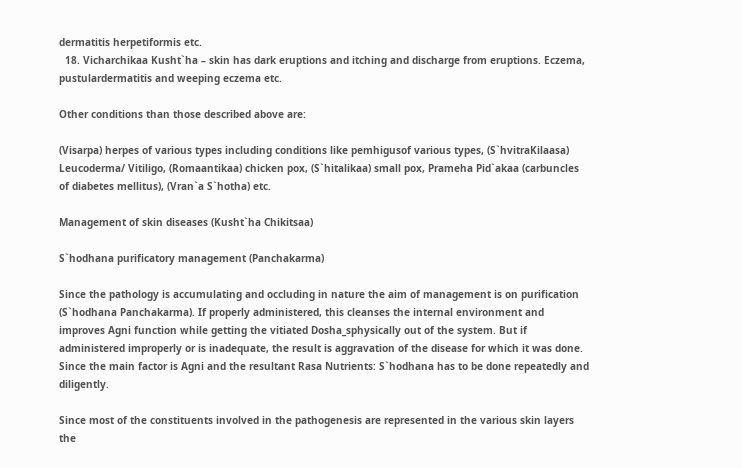dermatitis herpetiformis etc.
  18. Vicharchikaa Kusht`ha – skin has dark eruptions and itching and discharge from eruptions. Eczema, pustulardermatitis and weeping eczema etc.

Other conditions than those described above are:

(Visarpa) herpes of various types including conditions like pemhigusof various types, (S`hvitraKilaasa) Leucoderma/ Vitiligo, (Romaantikaa) chicken pox, (S`hitalikaa) small pox, Prameha Pid`akaa (carbuncles of diabetes mellitus), (Vran`a S`hotha) etc.

Management of skin diseases (Kusht`ha Chikitsaa)

S`hodhana purificatory management (Panchakarma)

Since the pathology is accumulating and occluding in nature the aim of management is on purification (S`hodhana Panchakarma). If properly administered, this cleanses the internal environment and improves Agni function while getting the vitiated Dosha_sphysically out of the system. But if administered improperly or is inadequate, the result is aggravation of the disease for which it was done. Since the main factor is Agni and the resultant Rasa Nutrients: S`hodhana has to be done repeatedly and diligently.

Since most of the constituents involved in the pathogenesis are represented in the various skin layers the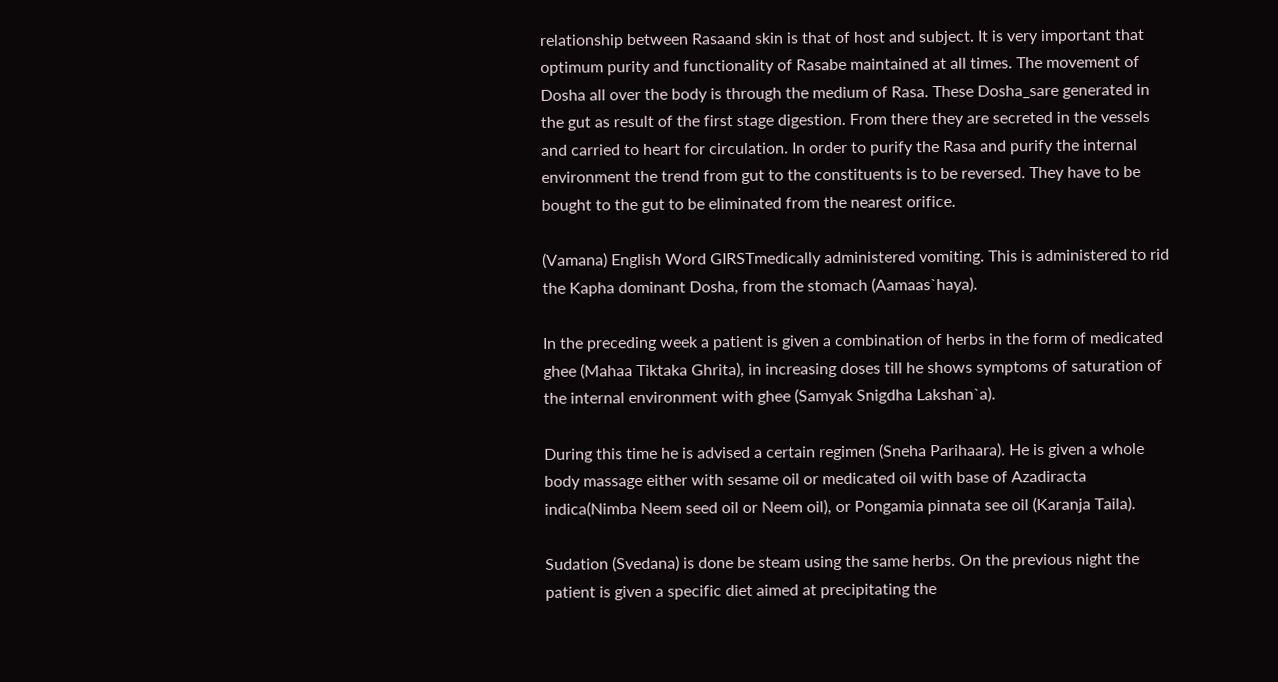relationship between Rasaand skin is that of host and subject. It is very important that optimum purity and functionality of Rasabe maintained at all times. The movement of Dosha all over the body is through the medium of Rasa. These Dosha_sare generated in the gut as result of the first stage digestion. From there they are secreted in the vessels and carried to heart for circulation. In order to purify the Rasa and purify the internal environment the trend from gut to the constituents is to be reversed. They have to be bought to the gut to be eliminated from the nearest orifice.

(Vamana) English Word GIRSTmedically administered vomiting. This is administered to rid the Kapha dominant Dosha, from the stomach (Aamaas`haya).

In the preceding week a patient is given a combination of herbs in the form of medicated ghee (Mahaa Tiktaka Ghrita), in increasing doses till he shows symptoms of saturation of the internal environment with ghee (Samyak Snigdha Lakshan`a).

During this time he is advised a certain regimen (Sneha Parihaara). He is given a whole body massage either with sesame oil or medicated oil with base of Azadiracta indica(Nimba Neem seed oil or Neem oil), or Pongamia pinnata see oil (Karanja Taila).

Sudation (Svedana) is done be steam using the same herbs. On the previous night the patient is given a specific diet aimed at precipitating the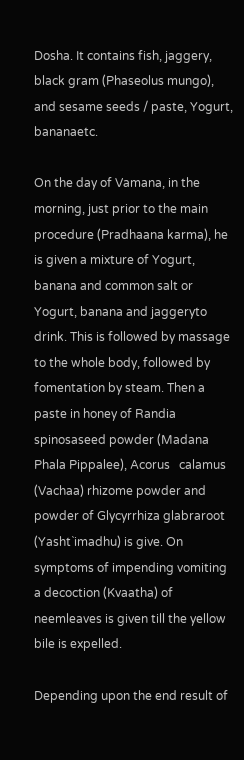Dosha. It contains fish, jaggery, black gram (Phaseolus mungo), and sesame seeds / paste, Yogurt, bananaetc.

On the day of Vamana, in the morning, just prior to the main procedure (Pradhaana karma), he is given a mixture of Yogurt, banana and common salt or Yogurt, banana and jaggeryto drink. This is followed by massage to the whole body, followed by fomentation by steam. Then a paste in honey of Randia spinosaseed powder (Madana Phala Pippalee), Acorus   calamus (Vachaa) rhizome powder and powder of Glycyrrhiza glabraroot (Yasht`imadhu) is give. On symptoms of impending vomiting a decoction (Kvaatha) of neemleaves is given till the yellow bile is expelled.

Depending upon the end result of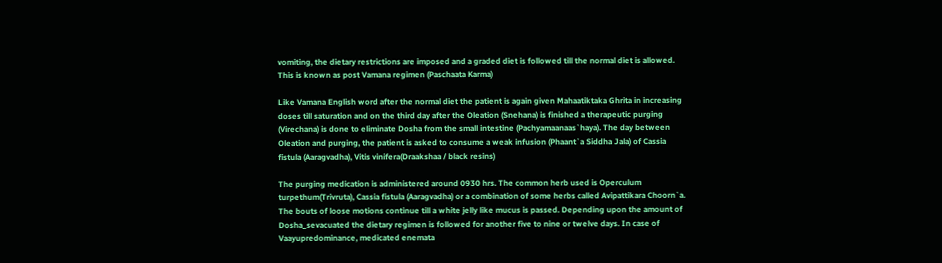vomiting, the dietary restrictions are imposed and a graded diet is followed till the normal diet is allowed. This is known as post Vamana regimen (Paschaata Karma)

Like Vamana English word after the normal diet the patient is again given Mahaatiktaka Ghrita in increasing doses till saturation and on the third day after the Oleation (Snehana) is finished a therapeutic purging (Virechana) is done to eliminate Dosha from the small intestine (Pachyamaanaas`haya). The day between Oleation and purging, the patient is asked to consume a weak infusion (Phaant`a Siddha Jala) of Cassia fistula (Aaragvadha), Vitis vinifera(Draakshaa / black resins)

The purging medication is administered around 0930 hrs. The common herb used is Operculum turpethum(Trivruta), Cassia fistula (Aaragvadha) or a combination of some herbs called Avipattikara Choorn`a. The bouts of loose motions continue till a white jelly like mucus is passed. Depending upon the amount of Dosha_sevacuated the dietary regimen is followed for another five to nine or twelve days. In case of Vaayupredominance, medicated enemata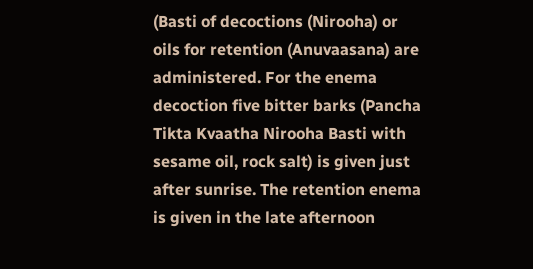(Basti of decoctions (Nirooha) or oils for retention (Anuvaasana) are administered. For the enema decoction five bitter barks (Pancha Tikta Kvaatha Nirooha Basti with sesame oil, rock salt) is given just after sunrise. The retention enema is given in the late afternoon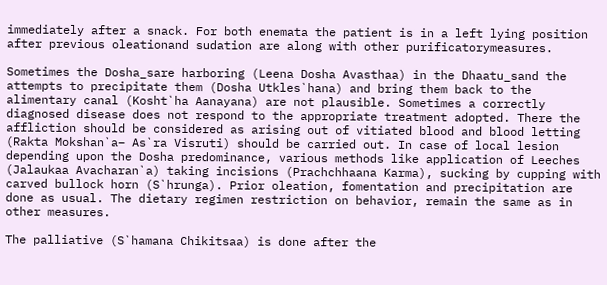immediately after a snack. For both enemata the patient is in a left lying position after previous oleationand sudation are along with other purificatorymeasures.

Sometimes the Dosha_sare harboring (Leena Dosha Avasthaa) in the Dhaatu_sand the attempts to precipitate them (Dosha Utkles`hana) and bring them back to the alimentary canal (Kosht`ha Aanayana) are not plausible. Sometimes a correctly diagnosed disease does not respond to the appropriate treatment adopted. There the affliction should be considered as arising out of vitiated blood and blood letting (Rakta Mokshan`a– As`ra Visruti) should be carried out. In case of local lesion depending upon the Dosha predominance, various methods like application of Leeches (Jalaukaa Avacharan`a) taking incisions (Prachchhaana Karma), sucking by cupping with carved bullock horn (S`hrunga). Prior oleation, fomentation and precipitation are done as usual. The dietary regimen restriction on behavior, remain the same as in other measures.

The palliative (S`hamana Chikitsaa) is done after the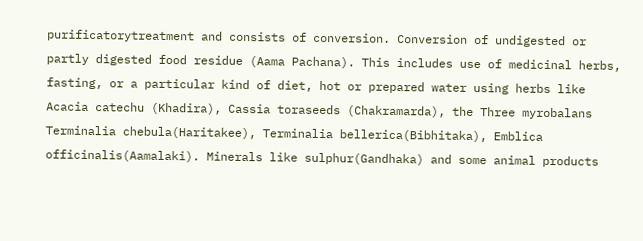purificatorytreatment and consists of conversion. Conversion of undigested or partly digested food residue (Aama Pachana). This includes use of medicinal herbs, fasting, or a particular kind of diet, hot or prepared water using herbs like Acacia catechu (Khadira), Cassia toraseeds (Chakramarda), the Three myrobalans Terminalia chebula(Haritakee), Terminalia bellerica(Bibhitaka), Emblica officinalis(Aamalaki). Minerals like sulphur(Gandhaka) and some animal products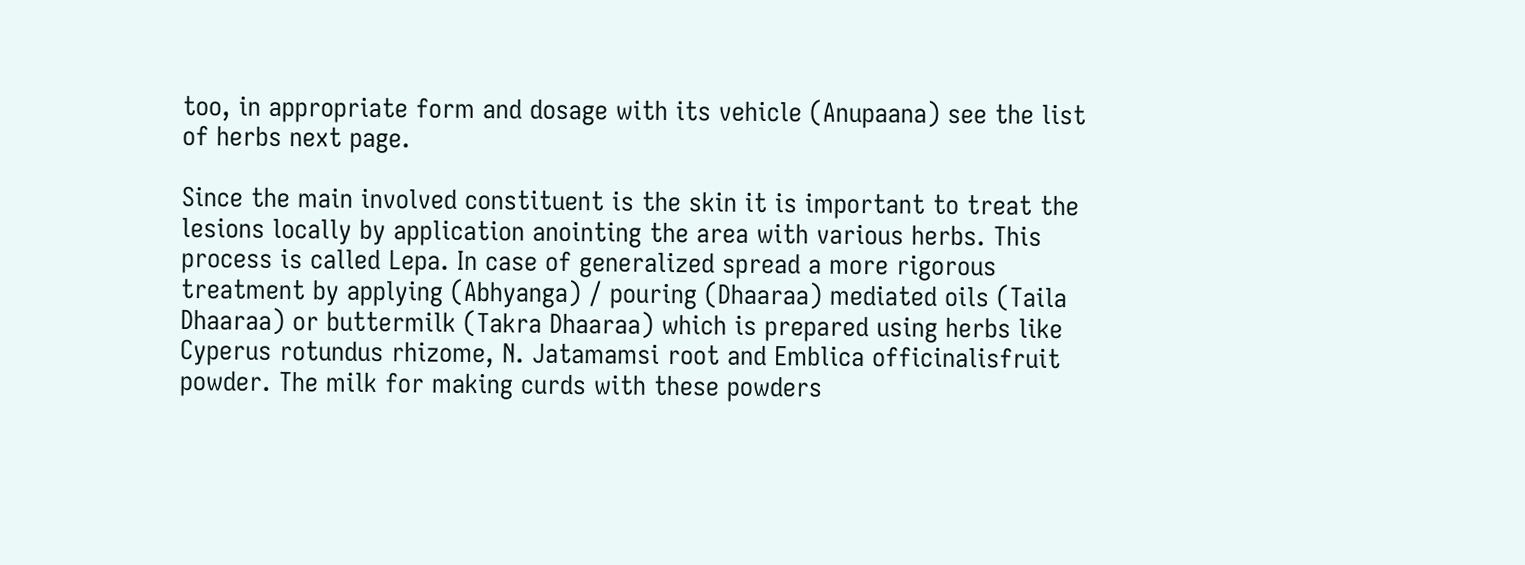too, in appropriate form and dosage with its vehicle (Anupaana) see the list of herbs next page.

Since the main involved constituent is the skin it is important to treat the lesions locally by application anointing the area with various herbs. This process is called Lepa. In case of generalized spread a more rigorous treatment by applying (Abhyanga) / pouring (Dhaaraa) mediated oils (Taila Dhaaraa) or buttermilk (Takra Dhaaraa) which is prepared using herbs like Cyperus rotundus rhizome, N. Jatamamsi root and Emblica officinalisfruit powder. The milk for making curds with these powders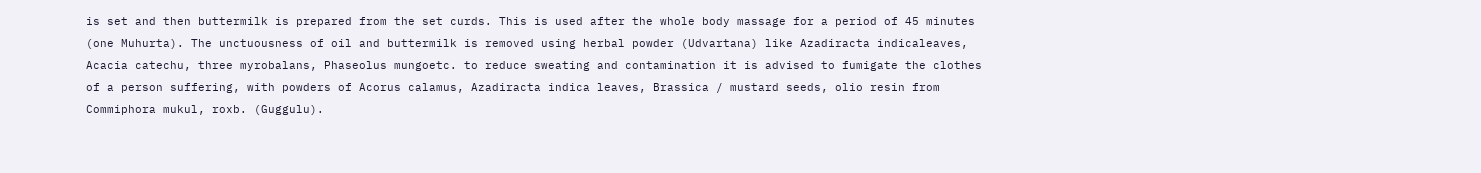is set and then buttermilk is prepared from the set curds. This is used after the whole body massage for a period of 45 minutes (one Muhurta). The unctuousness of oil and buttermilk is removed using herbal powder (Udvartana) like Azadiracta indicaleaves, Acacia catechu, three myrobalans, Phaseolus mungoetc. to reduce sweating and contamination it is advised to fumigate the clothes of a person suffering, with powders of Acorus calamus, Azadiracta indica leaves, Brassica / mustard seeds, olio resin from Commiphora mukul, roxb. (Guggulu).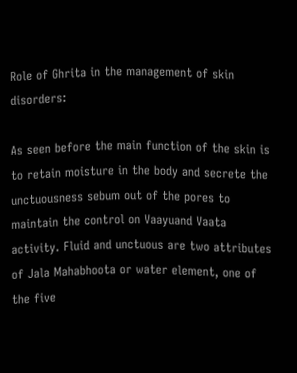Role of Ghrita in the management of skin disorders:

As seen before the main function of the skin is to retain moisture in the body and secrete the unctuousness sebum out of the pores to maintain the control on Vaayuand Vaata activity. Fluid and unctuous are two attributes of Jala Mahabhoota or water element, one of the five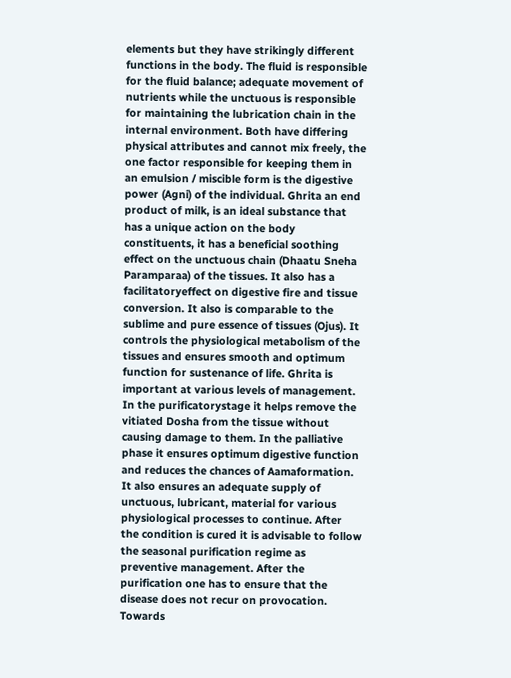elements but they have strikingly different functions in the body. The fluid is responsible for the fluid balance; adequate movement of nutrients while the unctuous is responsible for maintaining the lubrication chain in the internal environment. Both have differing physical attributes and cannot mix freely, the one factor responsible for keeping them in an emulsion / miscible form is the digestive power (Agni) of the individual. Ghrita an end product of milk, is an ideal substance that has a unique action on the body constituents, it has a beneficial soothing effect on the unctuous chain (Dhaatu Sneha Paramparaa) of the tissues. It also has a facilitatoryeffect on digestive fire and tissue conversion. It also is comparable to the sublime and pure essence of tissues (Ojus). It controls the physiological metabolism of the tissues and ensures smooth and optimum function for sustenance of life. Ghrita is important at various levels of management. In the purificatorystage it helps remove the vitiated Dosha from the tissue without causing damage to them. In the palliative phase it ensures optimum digestive function and reduces the chances of Aamaformation. It also ensures an adequate supply of unctuous, lubricant, material for various physiological processes to continue. After the condition is cured it is advisable to follow the seasonal purification regime as preventive management. After the purification one has to ensure that the disease does not recur on provocation. Towards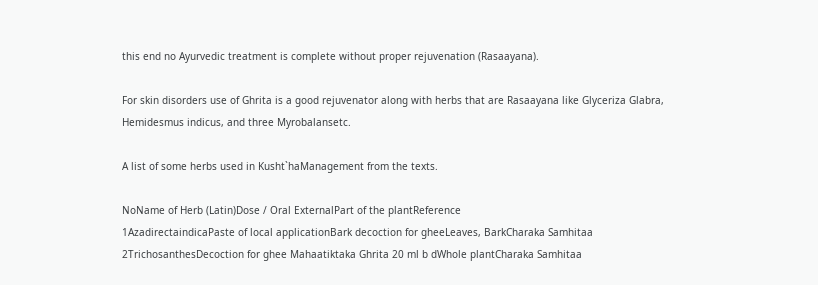this end no Ayurvedic treatment is complete without proper rejuvenation (Rasaayana).

For skin disorders use of Ghrita is a good rejuvenator along with herbs that are Rasaayana like Glyceriza Glabra, Hemidesmus indicus, and three Myrobalansetc.

A list of some herbs used in Kusht`haManagement from the texts.

NoName of Herb (Latin)Dose / Oral ExternalPart of the plantReference
1AzadirectaindicaPaste of local applicationBark decoction for gheeLeaves, BarkCharaka Samhitaa
2TrichosanthesDecoction for ghee Mahaatiktaka Ghrita 20 ml b dWhole plantCharaka Samhitaa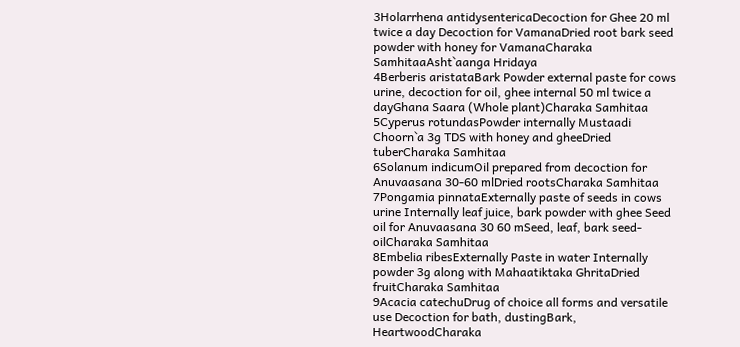3Holarrhena antidysentericaDecoction for Ghee 20 ml twice a day Decoction for VamanaDried root bark seed powder with honey for VamanaCharaka SamhitaaAsht`aanga Hridaya
4Berberis aristataBark Powder external paste for cows urine, decoction for oil, ghee internal 50 ml twice a dayGhana Saara (Whole plant)Charaka Samhitaa
5Cyperus rotundasPowder internally Mustaadi Choorn`a 3g TDS with honey and gheeDried tuberCharaka Samhitaa
6Solanum indicumOil prepared from decoction for Anuvaasana 30-60 mlDried rootsCharaka Samhitaa
7Pongamia pinnataExternally paste of seeds in cows urine Internally leaf juice, bark powder with ghee Seed oil for Anuvaasana 30 60 mSeed, leaf, bark seed-oilCharaka Samhitaa
8Embelia ribesExternally Paste in water Internally powder 3g along with Mahaatiktaka GhritaDried fruitCharaka Samhitaa
9Acacia catechuDrug of choice all forms and versatile use Decoction for bath, dustingBark, HeartwoodCharaka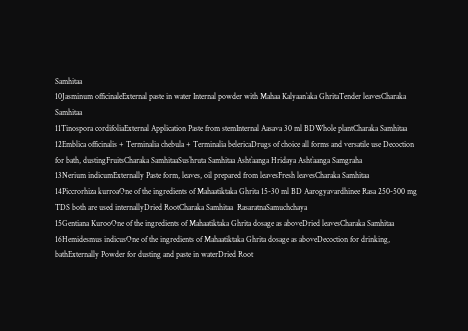Samhitaa
10Jasminum officinaleExternal paste in water Internal powder with Mahaa Kalyaan`aka GhritaTender leavesCharaka Samhitaa
11Tinospora cordifoliaExternal Application Paste from stemInternal Aasava 30 ml BDWhole plantCharaka Samhitaa
12Emblica officinalis + Terminalia chebula + Terminalia belericaDrugs of choice all forms and versatile use Decoction for bath, dustingFruitsCharaka SamhitaaSus`hruta Samhitaa Asht`aanga Hridaya Asht`aanga Samgraha
13Nerium indicumExternally Paste form, leaves, oil prepared from leavesFresh leavesCharaka Samhitaa
14Piccrorhiza kurroaOne of the ingredients of Mahaatiktaka Ghrita 15-30 ml BD Aarogyavardhinee Rasa 250-500 mg TDS both are used internallyDried RootCharaka Samhitaa  RasaratnaSamuchchaya
15Gentiana KurooOne of the ingredients of Mahaatiktaka Ghrita dosage as aboveDried leavesCharaka Samhitaa
16Hemidesmus indicusOne of the ingredients of Mahaatiktaka Ghrita dosage as aboveDecoction for drinking, bathExternally Powder for dusting and paste in waterDried Root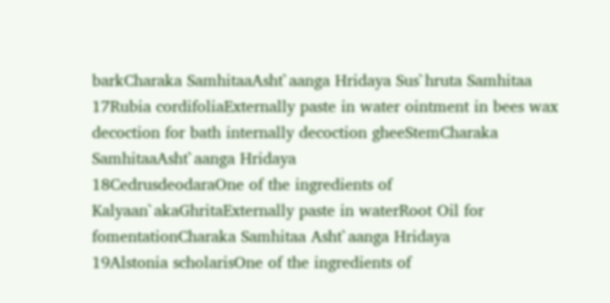barkCharaka SamhitaaAsht`aanga Hridaya Sus`hruta Samhitaa
17Rubia cordifoliaExternally paste in water ointment in bees wax decoction for bath internally decoction gheeStemCharaka SamhitaaAsht`aanga Hridaya
18CedrusdeodaraOne of the ingredients of Kalyaan`akaGhritaExternally paste in waterRoot Oil for fomentationCharaka Samhitaa Asht`aanga Hridaya
19Alstonia scholarisOne of the ingredients of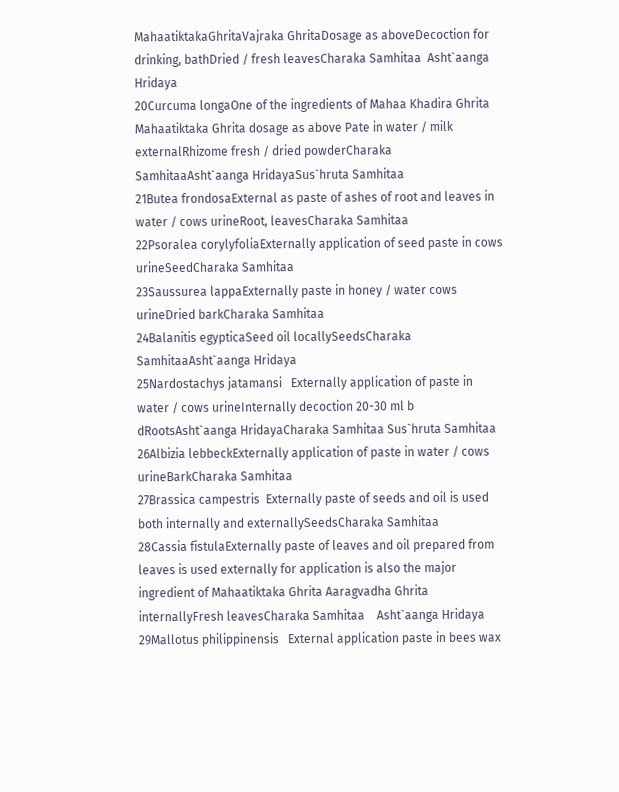MahaatiktakaGhritaVajraka GhritaDosage as aboveDecoction for drinking, bathDried / fresh leavesCharaka Samhitaa  Asht`aanga Hridaya
20Curcuma longaOne of the ingredients of Mahaa Khadira Ghrita Mahaatiktaka Ghrita dosage as above Pate in water / milk externalRhizome fresh / dried powderCharaka SamhitaaAsht`aanga HridayaSus`hruta Samhitaa
21Butea frondosaExternal as paste of ashes of root and leaves in water / cows urineRoot, leavesCharaka Samhitaa
22Psoralea corylyfoliaExternally application of seed paste in cows urineSeedCharaka Samhitaa
23Saussurea lappaExternally paste in honey / water cows urineDried barkCharaka Samhitaa
24Balanitis egypticaSeed oil locallySeedsCharaka SamhitaaAsht`aanga Hridaya
25Nardostachys jatamansi   Externally application of paste in water / cows urineInternally decoction 20-30 ml b dRootsAsht`aanga HridayaCharaka Samhitaa Sus`hruta Samhitaa
26Albizia lebbeckExternally application of paste in water / cows urineBarkCharaka Samhitaa
27Brassica campestris  Externally paste of seeds and oil is used both internally and externallySeedsCharaka Samhitaa
28Cassia fistulaExternally paste of leaves and oil prepared from leaves is used externally for application is also the major ingredient of Mahaatiktaka Ghrita Aaragvadha Ghrita internallyFresh leavesCharaka Samhitaa    Asht`aanga Hridaya
29Mallotus philippinensis   External application paste in bees wax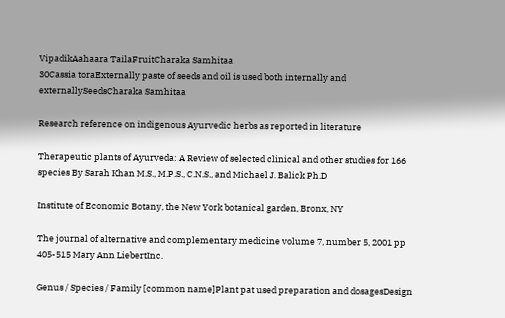VipadikAahaara TailaFruitCharaka Samhitaa
30Cassia toraExternally paste of seeds and oil is used both internally and externallySeedsCharaka Samhitaa

Research reference on indigenous Ayurvedic herbs as reported in literature

Therapeutic plants of Ayurveda: A Review of selected clinical and other studies for 166 species By Sarah Khan M.S., M.P.S., C.N.S., and Michael J. Balick Ph.D

Institute of Economic Botany, the New York botanical garden, Bronx, NY

The journal of alternative and complementary medicine volume 7, number 5, 2001 pp 405-515 Mary Ann LiebertInc.

Genus / Species / Family [common name]Plant pat used preparation and dosagesDesign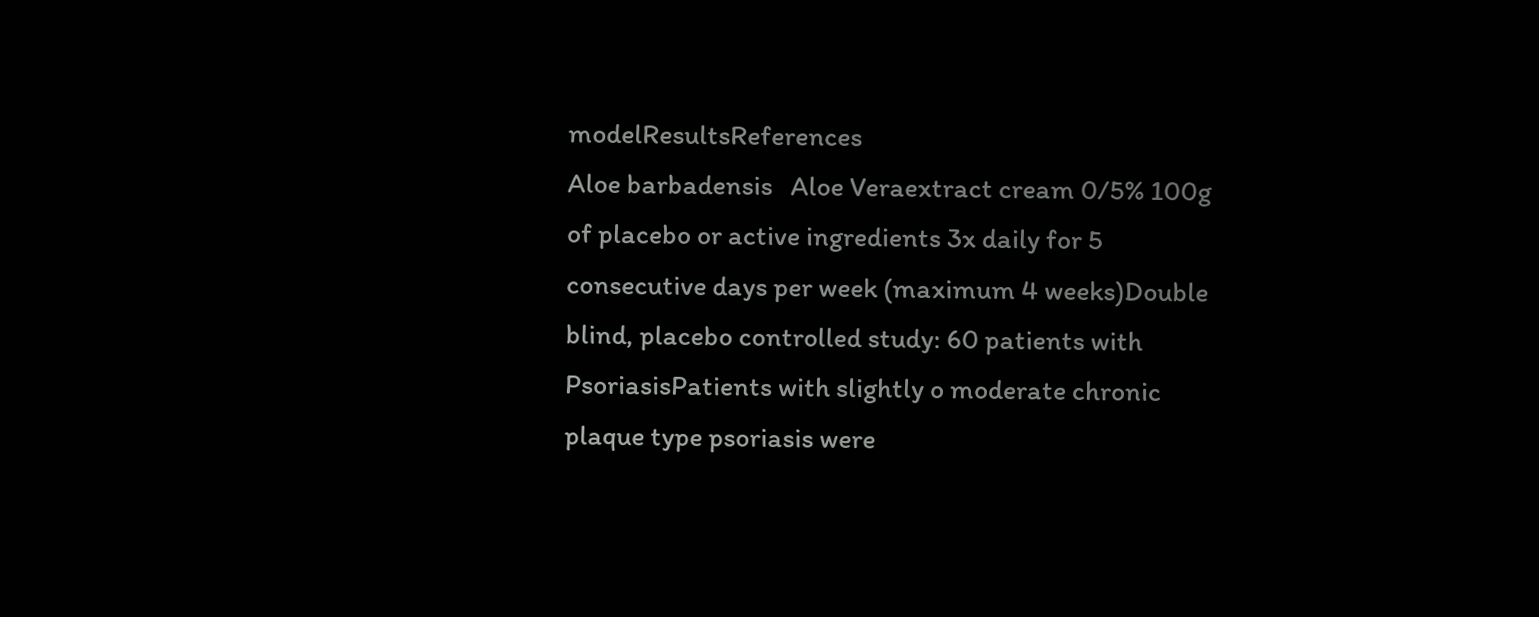modelResultsReferences
Aloe barbadensis   Aloe Veraextract cream 0/5% 100g of placebo or active ingredients 3x daily for 5 consecutive days per week (maximum 4 weeks)Double blind, placebo controlled study: 60 patients with PsoriasisPatients with slightly o moderate chronic plaque type psoriasis were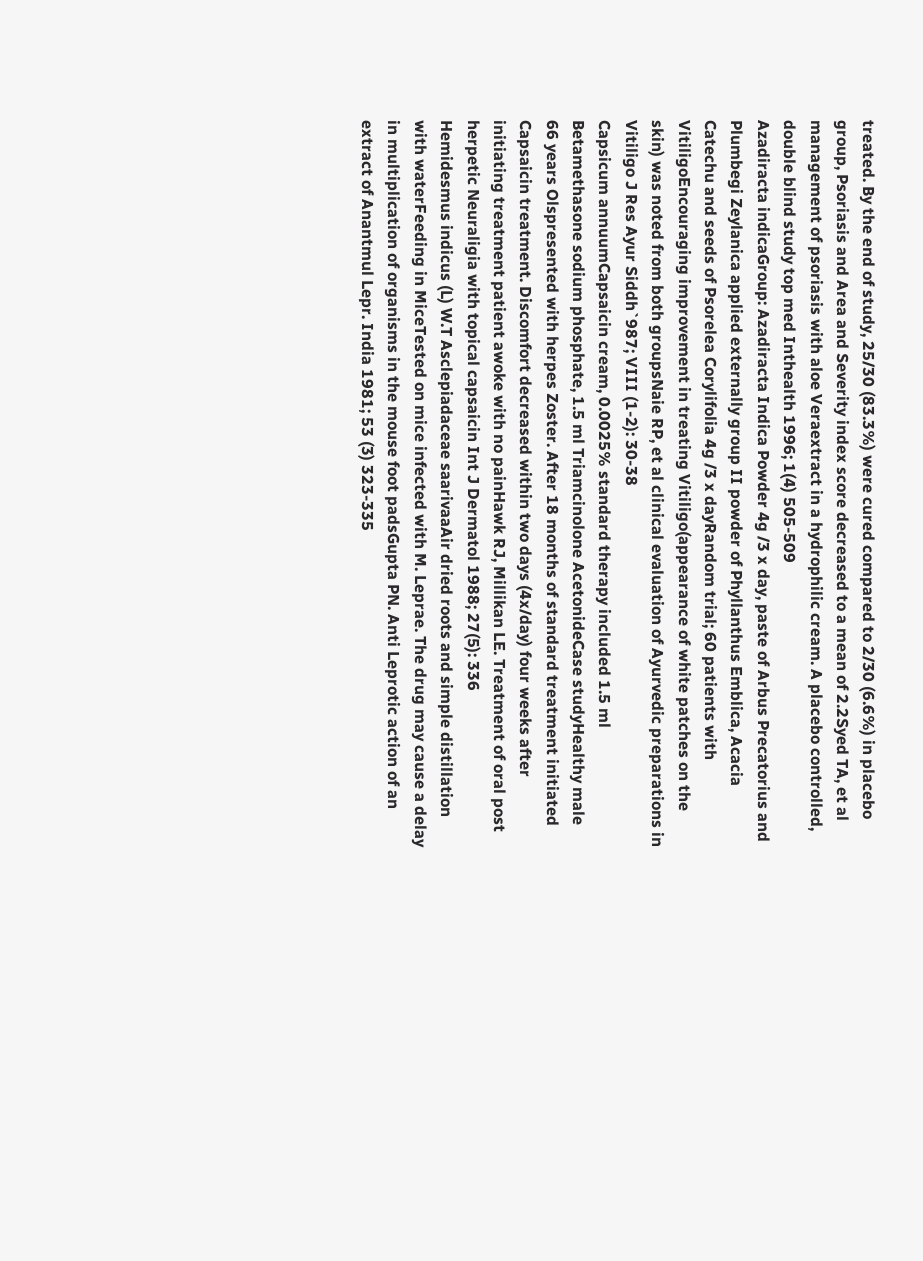treated. By the end of study, 25/30 (83.3%) were cured compared to 2/30 (6.6%) in placebo group, Psoriasis and Area and Severity index score decreased to a mean of 2.2Syed TA, et al management of psoriasis with aloe Veraextract in a hydrophilic cream. A placebo controlled, double blind study top med Inthealth 1996; 1(4) 505-509
Azadiracta indicaGroup: Azadiracta Indica Powder 4g /3 x day, paste of Arbus Precatorius and Plumbegi Zeylanica applied externally group II powder of Phyllanthus Emblica, Acacia Catechu and seeds of Psorelea Corylifolia 4g /3 x dayRandom trial; 60 patients with VitiligoEncouraging improvement in treating Vitiligo(appearance of white patches on the skin) was noted from both groupsNaie RP, et al clinical evaluation of Ayurvedic preparations in Vitiligo J Res Ayur Siddh`987; VIII (1-2): 30-38
Capsicum annuumCapsaicin cream, 0.0025% standard therapy included 1.5 ml Betamethasone sodium phosphate, 1.5 ml Triamcinolone AcetonideCase studyHealthy male 66 years Olspresented with herpes Zoster. After 18 months of standard treatment initiated Capsaicin treatment. Discomfort decreased within two days (4x/day) four weeks after initiating treatment patient awoke with no painHawk RJ, Millikan LE. Treatment of oral post herpetic Neuraligia with topical capsaicin Int J Dermatol 1988; 27(5): 336
Hemidesmus indicus (L) W.T Asclepiadaceae saarivaaAir dried roots and simple distillation with waterFeeding in MiceTested on mice infected with M. Leprae. The drug may cause a delay in multiplication of organisms in the mouse foot padsGupta PN. Anti Leprotic action of an extract of Anantmul Lepr. India 1981; 53 (3) 323-335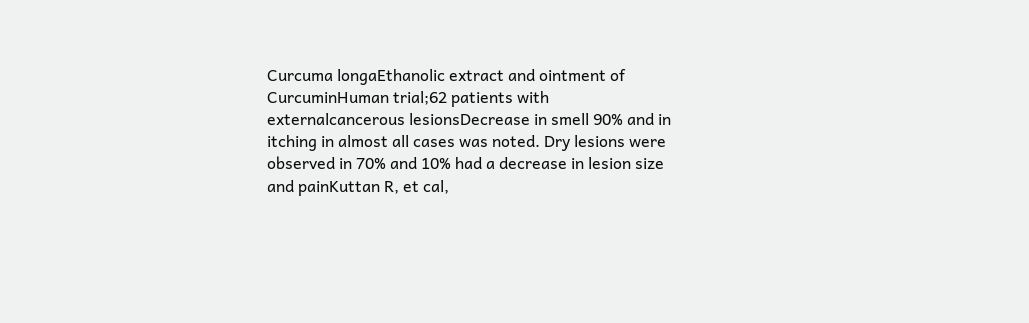Curcuma longaEthanolic extract and ointment of CurcuminHuman trial;62 patients with externalcancerous lesionsDecrease in smell 90% and in itching in almost all cases was noted. Dry lesions were observed in 70% and 10% had a decrease in lesion size and painKuttan R, et cal,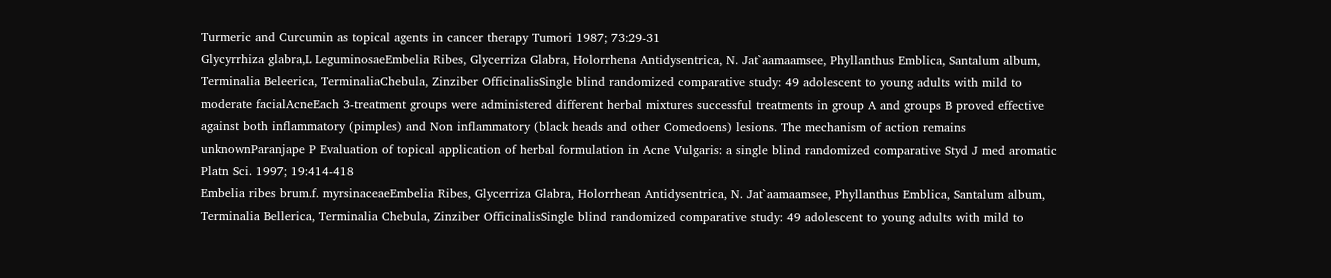Turmeric and Curcumin as topical agents in cancer therapy Tumori 1987; 73:29-31
Glycyrrhiza glabra,L LeguminosaeEmbelia Ribes, Glycerriza Glabra, Holorrhena Antidysentrica, N. Jat`aamaamsee, Phyllanthus Emblica, Santalum album, Terminalia Beleerica, TerminaliaChebula, Zinziber OfficinalisSingle blind randomized comparative study: 49 adolescent to young adults with mild to moderate facialAcneEach 3-treatment groups were administered different herbal mixtures successful treatments in group A and groups B proved effective against both inflammatory (pimples) and Non inflammatory (black heads and other Comedoens) lesions. The mechanism of action remains unknownParanjape P Evaluation of topical application of herbal formulation in Acne Vulgaris: a single blind randomized comparative Styd J med aromatic Platn Sci. 1997; 19:414-418
Embelia ribes brum.f. myrsinaceaeEmbelia Ribes, Glycerriza Glabra, Holorrhean Antidysentrica, N. Jat`aamaamsee, Phyllanthus Emblica, Santalum album, Terminalia Bellerica, Terminalia Chebula, Zinziber OfficinalisSingle blind randomized comparative study: 49 adolescent to young adults with mild to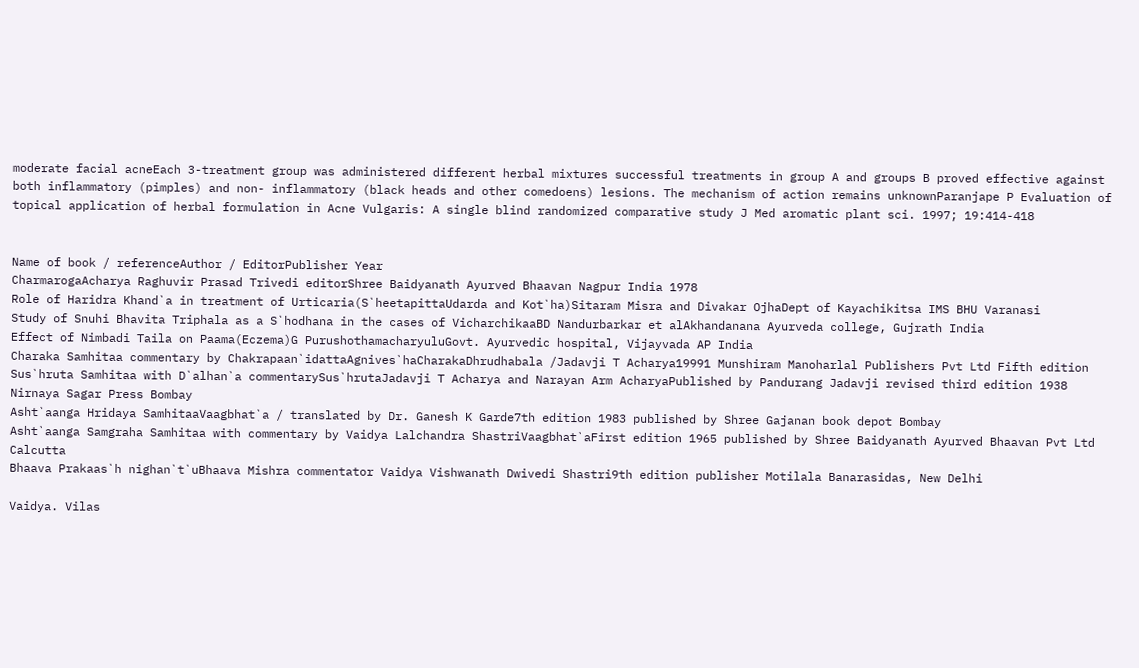moderate facial acneEach 3-treatment group was administered different herbal mixtures successful treatments in group A and groups B proved effective against both inflammatory (pimples) and non- inflammatory (black heads and other comedoens) lesions. The mechanism of action remains unknownParanjape P Evaluation of topical application of herbal formulation in Acne Vulgaris: A single blind randomized comparative study J Med aromatic plant sci. 1997; 19:414-418


Name of book / referenceAuthor / EditorPublisher Year
CharmarogaAcharya Raghuvir Prasad Trivedi editorShree Baidyanath Ayurved Bhaavan Nagpur India 1978
Role of Haridra Khand`a in treatment of Urticaria(S`heetapittaUdarda and Kot`ha)Sitaram Misra and Divakar OjhaDept of Kayachikitsa IMS BHU Varanasi
Study of Snuhi Bhavita Triphala as a S`hodhana in the cases of VicharchikaaBD Nandurbarkar et alAkhandanana Ayurveda college, Gujrath India
Effect of Nimbadi Taila on Paama(Eczema)G PurushothamacharyuluGovt. Ayurvedic hospital, Vijayvada AP India
Charaka Samhitaa commentary by Chakrapaan`idattaAgnives`haCharakaDhrudhabala /Jadavji T Acharya19991 Munshiram Manoharlal Publishers Pvt Ltd Fifth edition
Sus`hruta Samhitaa with D`alhan`a commentarySus`hrutaJadavji T Acharya and Narayan Arm AcharyaPublished by Pandurang Jadavji revised third edition 1938 Nirnaya Sagar Press Bombay
Asht`aanga Hridaya SamhitaaVaagbhat`a / translated by Dr. Ganesh K Garde7th edition 1983 published by Shree Gajanan book depot Bombay
Asht`aanga Samgraha Samhitaa with commentary by Vaidya Lalchandra ShastriVaagbhat`aFirst edition 1965 published by Shree Baidyanath Ayurved Bhaavan Pvt Ltd Calcutta
Bhaava Prakaas`h nighan`t`uBhaava Mishra commentator Vaidya Vishwanath Dwivedi Shastri9th edition publisher Motilala Banarasidas, New Delhi

Vaidya. Vilas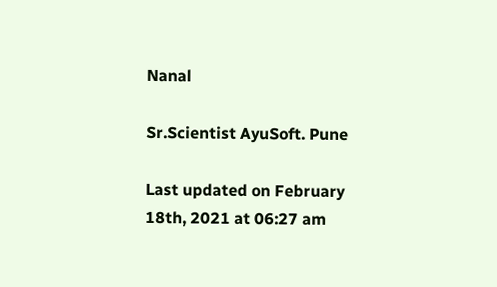Nanal

Sr.Scientist AyuSoft. Pune

Last updated on February 18th, 2021 at 06:27 am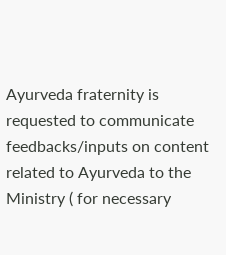Ayurveda fraternity is requested to communicate feedbacks/inputs on content related to Ayurveda to the Ministry ( for necessary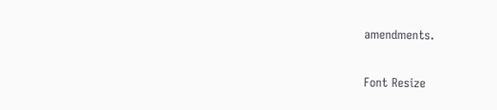amendments.

Font Resize